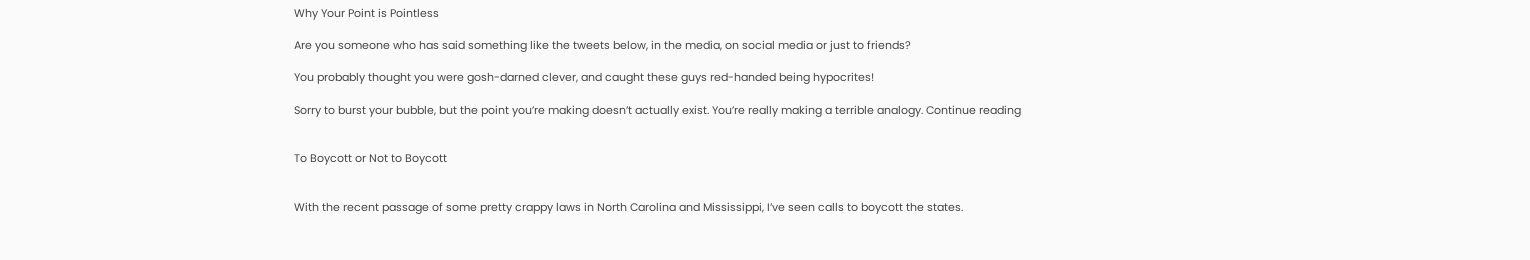Why Your Point is Pointless

Are you someone who has said something like the tweets below, in the media, on social media or just to friends?

You probably thought you were gosh-darned clever, and caught these guys red-handed being hypocrites!

Sorry to burst your bubble, but the point you’re making doesn’t actually exist. You’re really making a terrible analogy. Continue reading


To Boycott or Not to Boycott


With the recent passage of some pretty crappy laws in North Carolina and Mississippi, I’ve seen calls to boycott the states.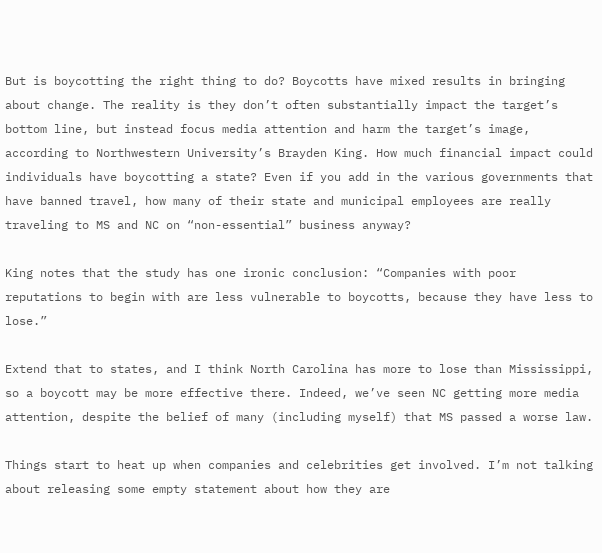But is boycotting the right thing to do? Boycotts have mixed results in bringing about change. The reality is they don’t often substantially impact the target’s bottom line, but instead focus media attention and harm the target’s image, according to Northwestern University’s Brayden King. How much financial impact could individuals have boycotting a state? Even if you add in the various governments that have banned travel, how many of their state and municipal employees are really traveling to MS and NC on “non-essential” business anyway?

King notes that the study has one ironic conclusion: “Companies with poor reputations to begin with are less vulnerable to boycotts, because they have less to lose.”

Extend that to states, and I think North Carolina has more to lose than Mississippi, so a boycott may be more effective there. Indeed, we’ve seen NC getting more media attention, despite the belief of many (including myself) that MS passed a worse law.

Things start to heat up when companies and celebrities get involved. I’m not talking about releasing some empty statement about how they are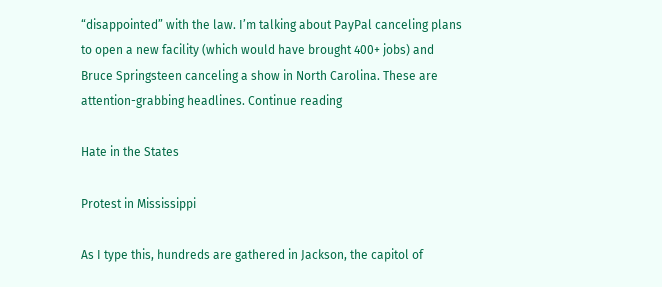“disappointed” with the law. I’m talking about PayPal canceling plans to open a new facility (which would have brought 400+ jobs) and Bruce Springsteen canceling a show in North Carolina. These are attention-grabbing headlines. Continue reading

Hate in the States

Protest in Mississippi

As I type this, hundreds are gathered in Jackson, the capitol of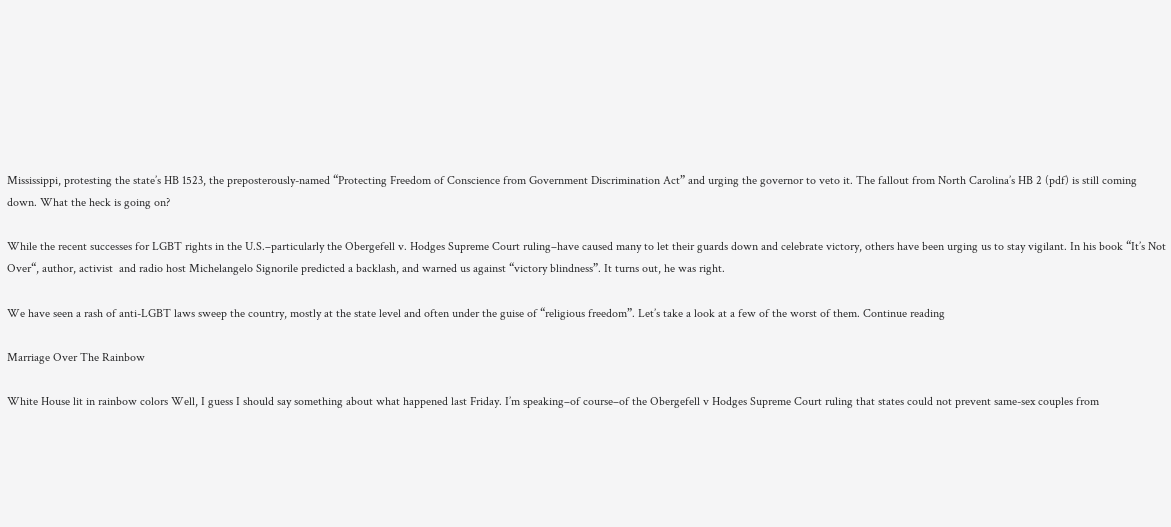Mississippi, protesting the state’s HB 1523, the preposterously-named “Protecting Freedom of Conscience from Government Discrimination Act” and urging the governor to veto it. The fallout from North Carolina’s HB 2 (pdf) is still coming down. What the heck is going on?

While the recent successes for LGBT rights in the U.S.–particularly the Obergefell v. Hodges Supreme Court ruling–have caused many to let their guards down and celebrate victory, others have been urging us to stay vigilant. In his book “It’s Not Over“, author, activist  and radio host Michelangelo Signorile predicted a backlash, and warned us against “victory blindness”. It turns out, he was right.

We have seen a rash of anti-LGBT laws sweep the country, mostly at the state level and often under the guise of “religious freedom”. Let’s take a look at a few of the worst of them. Continue reading

Marriage Over The Rainbow

White House lit in rainbow colors Well, I guess I should say something about what happened last Friday. I’m speaking–of course–of the Obergefell v Hodges Supreme Court ruling that states could not prevent same-sex couples from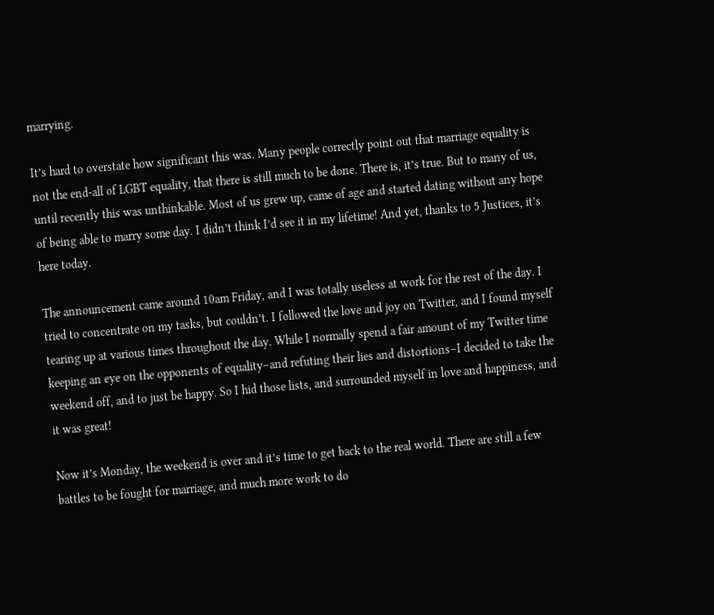marrying.

It’s hard to overstate how significant this was. Many people correctly point out that marriage equality is not the end-all of LGBT equality, that there is still much to be done. There is, it’s true. But to many of us, until recently this was unthinkable. Most of us grew up, came of age and started dating without any hope of being able to marry some day. I didn’t think I’d see it in my lifetime! And yet, thanks to 5 Justices, it’s here today.

The announcement came around 10am Friday, and I was totally useless at work for the rest of the day. I tried to concentrate on my tasks, but couldn’t. I followed the love and joy on Twitter, and I found myself tearing up at various times throughout the day. While I normally spend a fair amount of my Twitter time keeping an eye on the opponents of equality–and refuting their lies and distortions–I decided to take the weekend off, and to just be happy. So I hid those lists, and surrounded myself in love and happiness, and it was great!

Now it’s Monday, the weekend is over and it’s time to get back to the real world. There are still a few battles to be fought for marriage, and much more work to do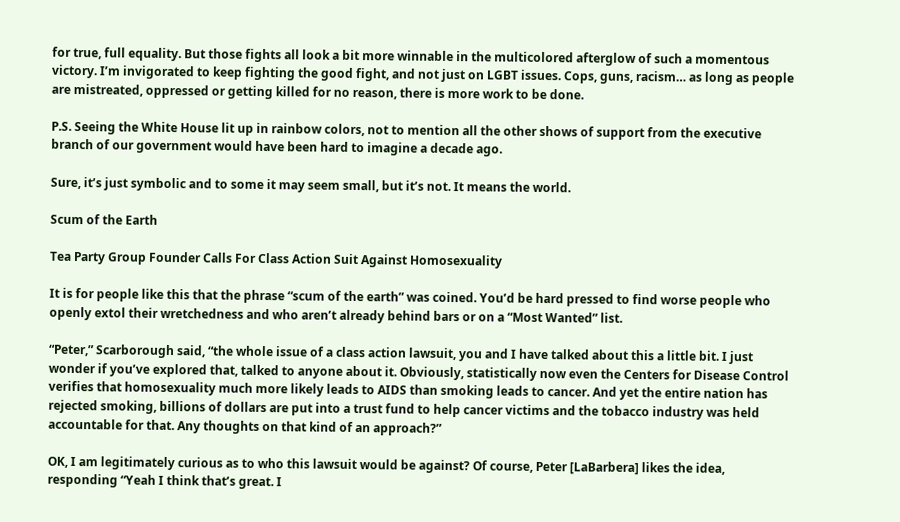for true, full equality. But those fights all look a bit more winnable in the multicolored afterglow of such a momentous victory. I’m invigorated to keep fighting the good fight, and not just on LGBT issues. Cops, guns, racism… as long as people are mistreated, oppressed or getting killed for no reason, there is more work to be done.

P.S. Seeing the White House lit up in rainbow colors, not to mention all the other shows of support from the executive branch of our government would have been hard to imagine a decade ago.

Sure, it’s just symbolic and to some it may seem small, but it’s not. It means the world.

Scum of the Earth

Tea Party Group Founder Calls For Class Action Suit Against Homosexuality

It is for people like this that the phrase “scum of the earth” was coined. You’d be hard pressed to find worse people who openly extol their wretchedness and who aren’t already behind bars or on a “Most Wanted” list.

“Peter,” Scarborough said, “the whole issue of a class action lawsuit, you and I have talked about this a little bit. I just wonder if you’ve explored that, talked to anyone about it. Obviously, statistically now even the Centers for Disease Control verifies that homosexuality much more likely leads to AIDS than smoking leads to cancer. And yet the entire nation has rejected smoking, billions of dollars are put into a trust fund to help cancer victims and the tobacco industry was held accountable for that. Any thoughts on that kind of an approach?”

OK, I am legitimately curious as to who this lawsuit would be against? Of course, Peter [LaBarbera] likes the idea, responding “Yeah I think that’s great. I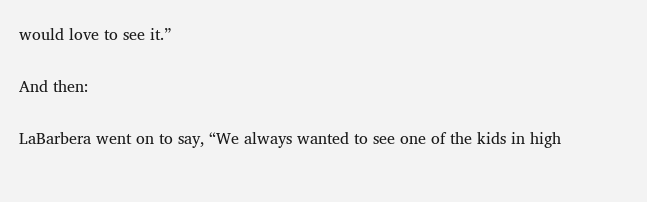would love to see it.”

And then:

LaBarbera went on to say, “We always wanted to see one of the kids in high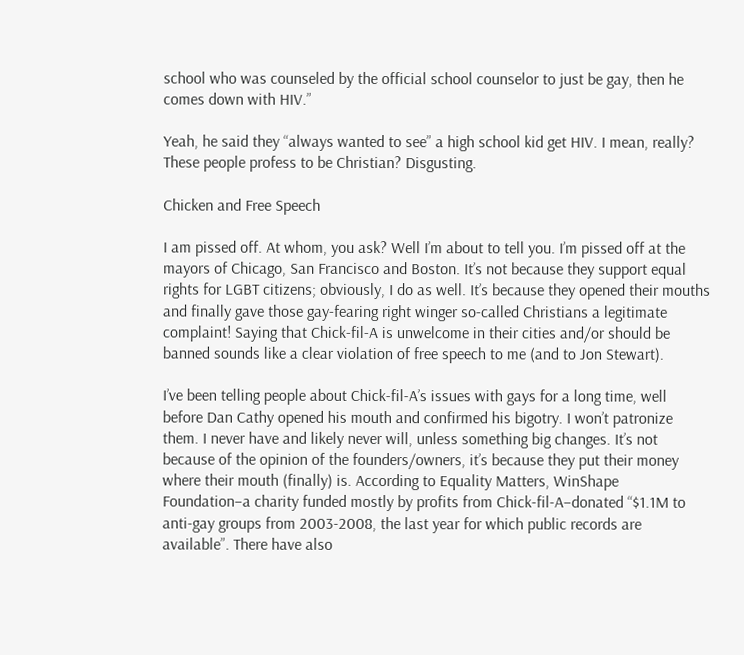school who was counseled by the official school counselor to just be gay, then he comes down with HIV.”

Yeah, he said they “always wanted to see” a high school kid get HIV. I mean, really? These people profess to be Christian? Disgusting.

Chicken and Free Speech

I am pissed off. At whom, you ask? Well I’m about to tell you. I’m pissed off at the mayors of Chicago, San Francisco and Boston. It’s not because they support equal rights for LGBT citizens; obviously, I do as well. It’s because they opened their mouths and finally gave those gay-fearing right winger so-called Christians a legitimate complaint! Saying that Chick-fil-A is unwelcome in their cities and/or should be banned sounds like a clear violation of free speech to me (and to Jon Stewart).

I’ve been telling people about Chick-fil-A’s issues with gays for a long time, well before Dan Cathy opened his mouth and confirmed his bigotry. I won’t patronize them. I never have and likely never will, unless something big changes. It’s not because of the opinion of the founders/owners, it’s because they put their money where their mouth (finally) is. According to Equality Matters, WinShape Foundation–a charity funded mostly by profits from Chick-fil-A–donated “$1.1M to anti-gay groups from 2003-2008, the last year for which public records are available”. There have also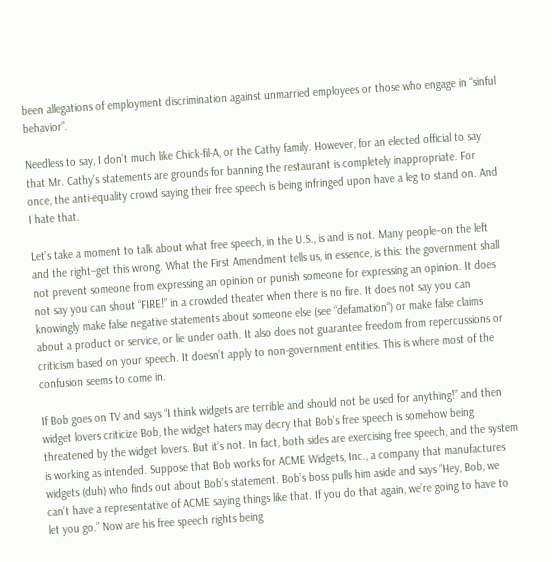been allegations of employment discrimination against unmarried employees or those who engage in “sinful behavior”.

Needless to say, I don’t much like Chick-fil-A, or the Cathy family. However, for an elected official to say that Mr. Cathy’s statements are grounds for banning the restaurant is completely inappropriate. For once, the anti-equality crowd saying their free speech is being infringed upon have a leg to stand on. And I hate that.

Let’s take a moment to talk about what free speech, in the U.S., is and is not. Many people–on the left and the right–get this wrong. What the First Amendment tells us, in essence, is this: the government shall not prevent someone from expressing an opinion or punish someone for expressing an opinion. It does not say you can shout “FIRE!” in a crowded theater when there is no fire. It does not say you can knowingly make false negative statements about someone else (see “defamation“) or make false claims about a product or service, or lie under oath. It also does not guarantee freedom from repercussions or criticism based on your speech. It doesn’t apply to non-government entities. This is where most of the confusion seems to come in.

If Bob goes on TV and says “I think widgets are terrible and should not be used for anything!” and then widget lovers criticize Bob, the widget haters may decry that Bob’s free speech is somehow being threatened by the widget lovers. But it’s not. In fact, both sides are exercising free speech, and the system is working as intended. Suppose that Bob works for ACME Widgets, Inc., a company that manufactures widgets (duh) who finds out about Bob’s statement. Bob’s boss pulls him aside and says “Hey, Bob, we can’t have a representative of ACME saying things like that. If you do that again, we’re going to have to let you go.” Now are his free speech rights being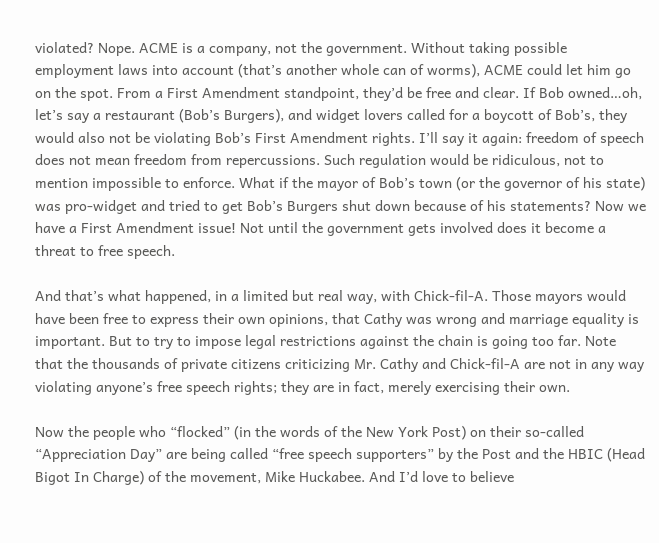violated? Nope. ACME is a company, not the government. Without taking possible employment laws into account (that’s another whole can of worms), ACME could let him go on the spot. From a First Amendment standpoint, they’d be free and clear. If Bob owned…oh, let’s say a restaurant (Bob’s Burgers), and widget lovers called for a boycott of Bob’s, they would also not be violating Bob’s First Amendment rights. I’ll say it again: freedom of speech does not mean freedom from repercussions. Such regulation would be ridiculous, not to mention impossible to enforce. What if the mayor of Bob’s town (or the governor of his state) was pro-widget and tried to get Bob’s Burgers shut down because of his statements? Now we have a First Amendment issue! Not until the government gets involved does it become a threat to free speech.

And that’s what happened, in a limited but real way, with Chick-fil-A. Those mayors would have been free to express their own opinions, that Cathy was wrong and marriage equality is important. But to try to impose legal restrictions against the chain is going too far. Note that the thousands of private citizens criticizing Mr. Cathy and Chick-fil-A are not in any way violating anyone’s free speech rights; they are in fact, merely exercising their own.

Now the people who “flocked” (in the words of the New York Post) on their so-called “Appreciation Day” are being called “free speech supporters” by the Post and the HBIC (Head Bigot In Charge) of the movement, Mike Huckabee. And I’d love to believe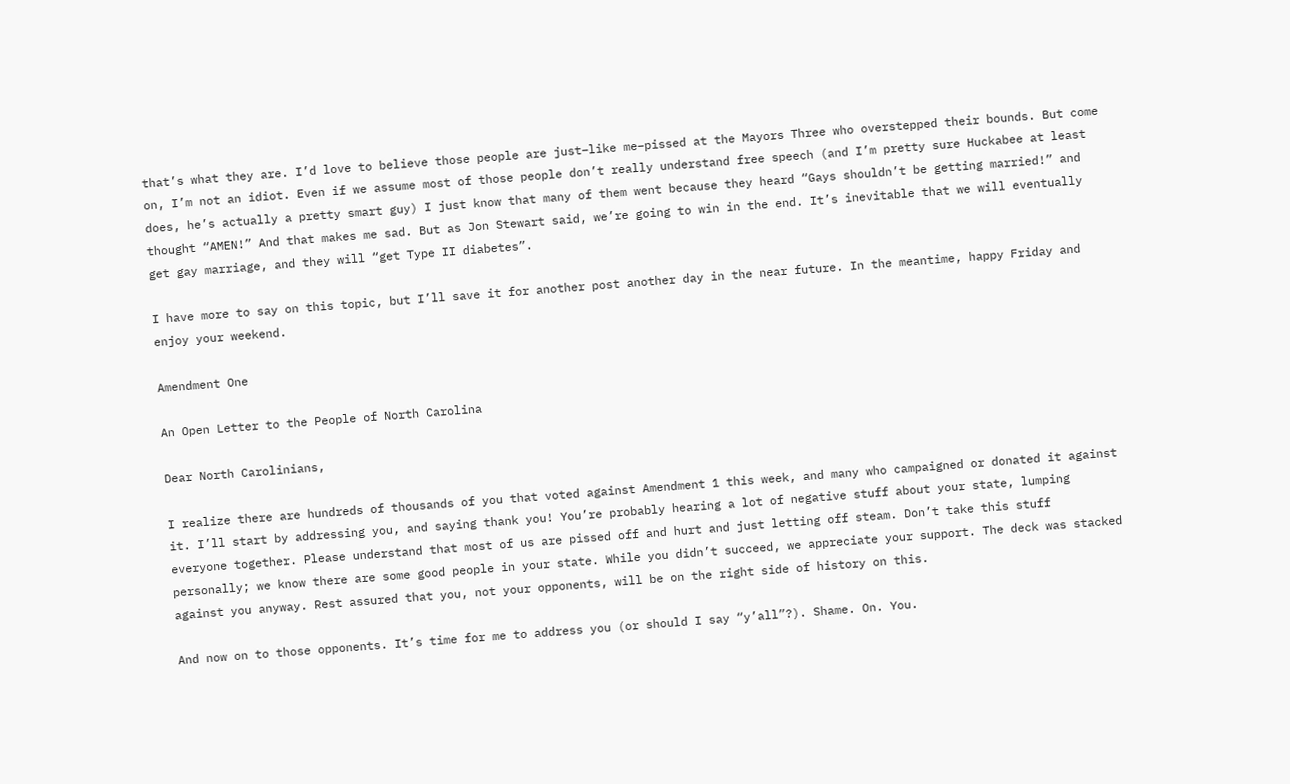that’s what they are. I’d love to believe those people are just–like me–pissed at the Mayors Three who overstepped their bounds. But come on, I’m not an idiot. Even if we assume most of those people don’t really understand free speech (and I’m pretty sure Huckabee at least does, he’s actually a pretty smart guy) I just know that many of them went because they heard “Gays shouldn’t be getting married!” and thought “AMEN!” And that makes me sad. But as Jon Stewart said, we’re going to win in the end. It’s inevitable that we will eventually get gay marriage, and they will “get Type II diabetes”.

I have more to say on this topic, but I’ll save it for another post another day in the near future. In the meantime, happy Friday and enjoy your weekend.

Amendment One

An Open Letter to the People of North Carolina

Dear North Carolinians,

I realize there are hundreds of thousands of you that voted against Amendment 1 this week, and many who campaigned or donated it against it. I’ll start by addressing you, and saying thank you! You’re probably hearing a lot of negative stuff about your state, lumping everyone together. Please understand that most of us are pissed off and hurt and just letting off steam. Don’t take this stuff personally; we know there are some good people in your state. While you didn’t succeed, we appreciate your support. The deck was stacked against you anyway. Rest assured that you, not your opponents, will be on the right side of history on this.

And now on to those opponents. It’s time for me to address you (or should I say “y’all”?). Shame. On. You.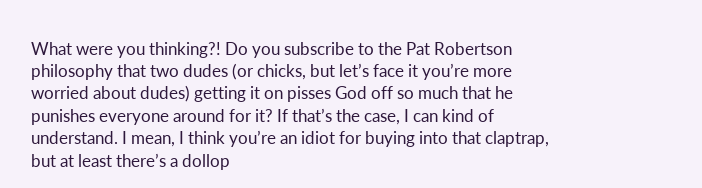What were you thinking?! Do you subscribe to the Pat Robertson philosophy that two dudes (or chicks, but let’s face it you’re more worried about dudes) getting it on pisses God off so much that he punishes everyone around for it? If that’s the case, I can kind of understand. I mean, I think you’re an idiot for buying into that claptrap, but at least there’s a dollop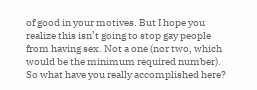of good in your motives. But I hope you realize this isn’t going to stop gay people from having sex. Not a one (nor two, which would be the minimum required number). So what have you really accomplished here?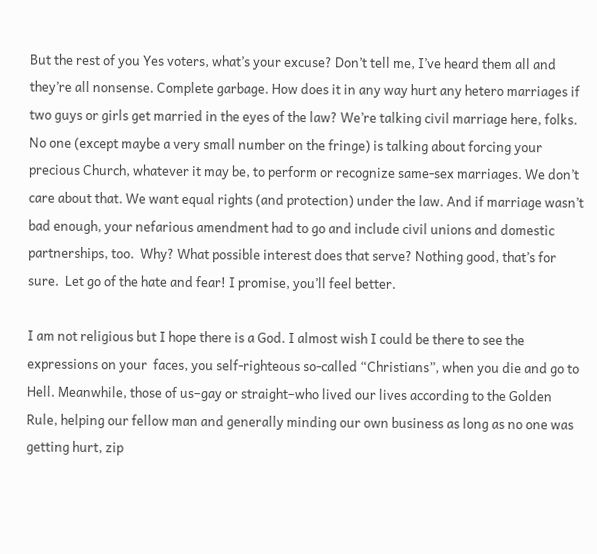But the rest of you Yes voters, what’s your excuse? Don’t tell me, I’ve heard them all and they’re all nonsense. Complete garbage. How does it in any way hurt any hetero marriages if two guys or girls get married in the eyes of the law? We’re talking civil marriage here, folks. No one (except maybe a very small number on the fringe) is talking about forcing your precious Church, whatever it may be, to perform or recognize same-sex marriages. We don’t care about that. We want equal rights (and protection) under the law. And if marriage wasn’t bad enough, your nefarious amendment had to go and include civil unions and domestic partnerships, too.  Why? What possible interest does that serve? Nothing good, that’s for sure.  Let go of the hate and fear! I promise, you’ll feel better.

I am not religious but I hope there is a God. I almost wish I could be there to see the expressions on your  faces, you self-righteous so-called “Christians”, when you die and go to Hell. Meanwhile, those of us–gay or straight–who lived our lives according to the Golden Rule, helping our fellow man and generally minding our own business as long as no one was getting hurt, zip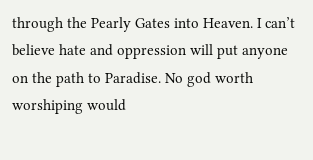through the Pearly Gates into Heaven. I can’t believe hate and oppression will put anyone on the path to Paradise. No god worth worshiping would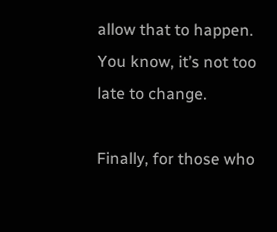allow that to happen. You know, it’s not too late to change.

Finally, for those who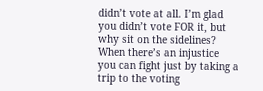didn’t vote at all. I’m glad you didn’t vote FOR it, but why sit on the sidelines? When there’s an injustice you can fight just by taking a trip to the voting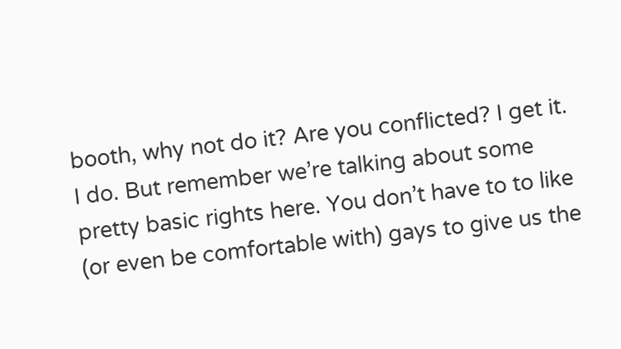booth, why not do it? Are you conflicted? I get it. I do. But remember we’re talking about some pretty basic rights here. You don’t have to to like (or even be comfortable with) gays to give us the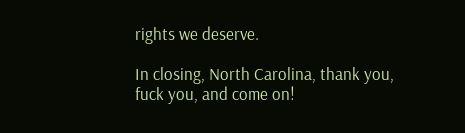rights we deserve.

In closing, North Carolina, thank you, fuck you, and come on!